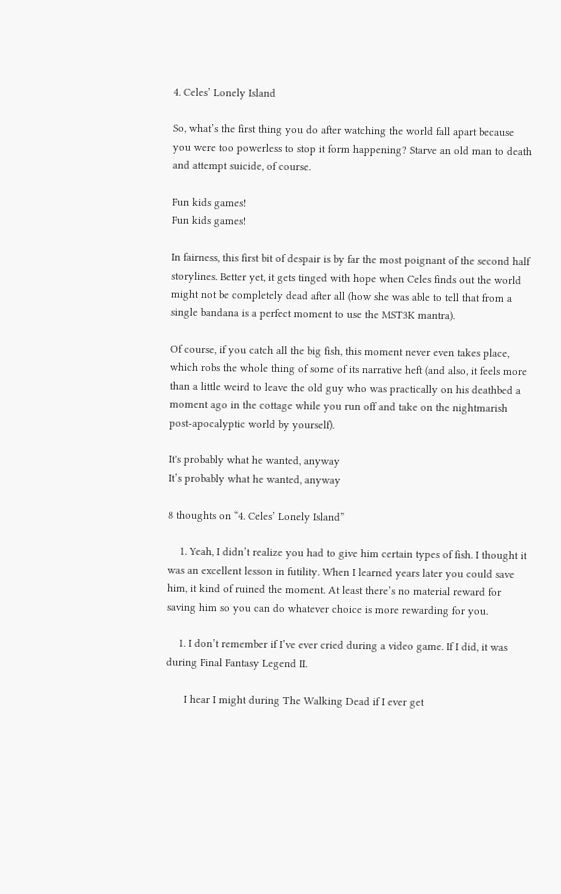4. Celes’ Lonely Island

So, what’s the first thing you do after watching the world fall apart because you were too powerless to stop it form happening? Starve an old man to death and attempt suicide, of course.

Fun kids games!
Fun kids games!

In fairness, this first bit of despair is by far the most poignant of the second half storylines. Better yet, it gets tinged with hope when Celes finds out the world might not be completely dead after all (how she was able to tell that from a single bandana is a perfect moment to use the MST3K mantra).

Of course, if you catch all the big fish, this moment never even takes place, which robs the whole thing of some of its narrative heft (and also, it feels more than a little weird to leave the old guy who was practically on his deathbed a moment ago in the cottage while you run off and take on the nightmarish post-apocalyptic world by yourself).

It's probably what he wanted, anyway
It’s probably what he wanted, anyway

8 thoughts on “4. Celes’ Lonely Island”

    1. Yeah, I didn’t realize you had to give him certain types of fish. I thought it was an excellent lesson in futility. When I learned years later you could save him, it kind of ruined the moment. At least there’s no material reward for saving him so you can do whatever choice is more rewarding for you.

    1. I don’t remember if I’ve ever cried during a video game. If I did, it was during Final Fantasy Legend II.

      I hear I might during The Walking Dead if I ever get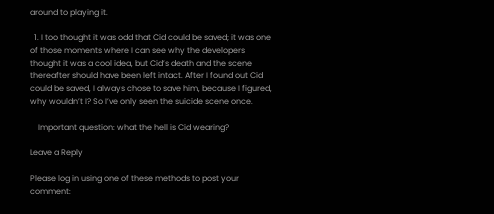around to playing it.

  1. I too thought it was odd that Cid could be saved; it was one of those moments where I can see why the developers thought it was a cool idea, but Cid’s death and the scene thereafter should have been left intact. After I found out Cid could be saved, I always chose to save him, because I figured, why wouldn’t I? So I’ve only seen the suicide scene once.

    Important question: what the hell is Cid wearing?

Leave a Reply

Please log in using one of these methods to post your comment: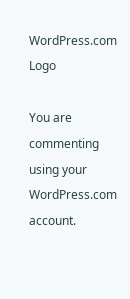WordPress.com Logo

You are commenting using your WordPress.com account.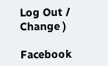Log Out /  Change )

Facebook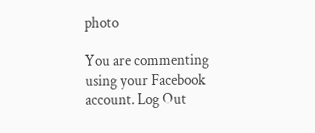photo

You are commenting using your Facebook account. Log Out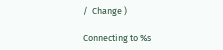/  Change )

Connecting to %s